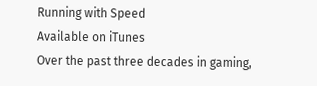Running with Speed
Available on iTunes
Over the past three decades in gaming,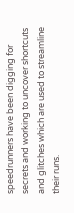speedrunners have been digging for secrets and working to uncover shortcuts and glitches which are used to streamline their runs.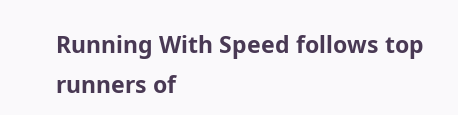Running With Speed follows top runners of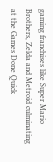gaming franchises like Super Mario Brothers, Zelda and Metroid culminating at the Games Done Quick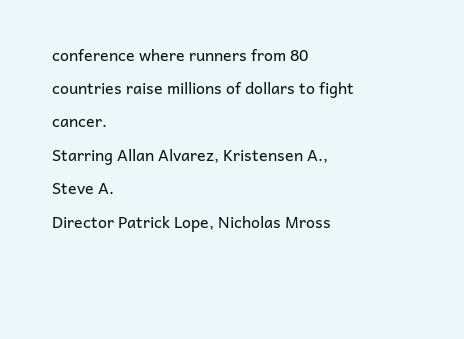conference where runners from 80 countries raise millions of dollars to fight cancer.
Starring Allan Alvarez, Kristensen A., Steve A.
Director Patrick Lope, Nicholas Mross